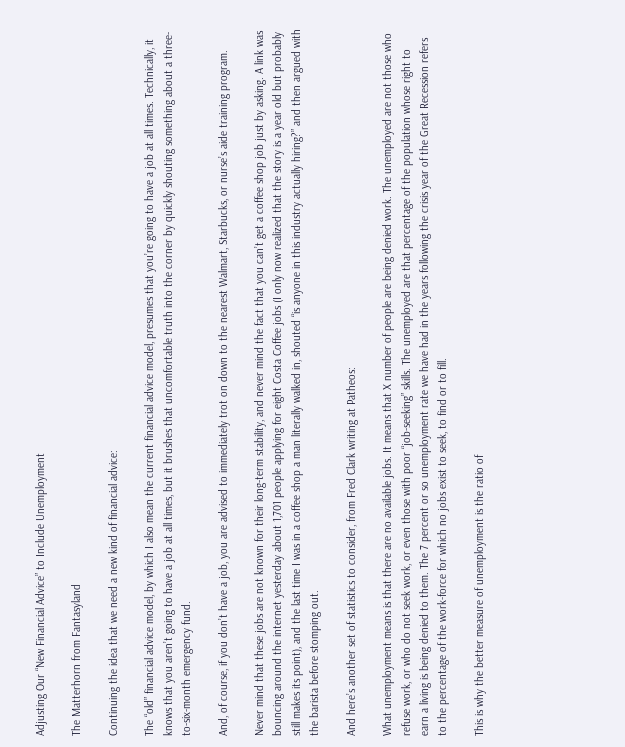Adjusting Our “New Financial Advice” to Include Unemployment

The Matterhorn from Fantasyland

Continuing the idea that we need a new kind of financial advice:

The “old” financial advice model, by which I also mean the current financial advice model, presumes that you’re going to have a job at all times. Technically, it knows that you aren’t going to have a job at all times, but it brushes that uncomfortable truth into the corner by quickly shouting something about a three-to-six-month emergency fund.

And, of course, if you don’t have a job, you are advised to immediately trot on down to the nearest Walmart, Starbucks, or nurse’s aide training program.

Never mind that these jobs are not known for their long-term stability, and never mind the fact that you can’t get a coffee shop job just by asking. A link was bouncing around the internet yesterday about 1,701 people applying for eight Costa Coffee jobs (I only now realized that the story is a year old but probably still makes its point), and the last time I was in a coffee shop a man literally walked in, shouted “is anyone in this industry actually hiring?” and then argued with the barista before stomping out.

And here’s another set of statistics to consider, from Fred Clark writing at Patheos:

What unemployment means is that there are no available jobs. It means that X number of people are being denied work. The unemployed are not those who refuse work, or who do not seek work, or even those with poor “job-seeking” skills. The unemployed are that percentage of the population whose right to earn a living is being denied to them. The 7 percent or so unemployment rate we have had in the years following the crisis year of the Great Recession refers to the percentage of the work-force for which no jobs exist to seek, to find or to fill.

This is why the better measure of unemployment is the ratio of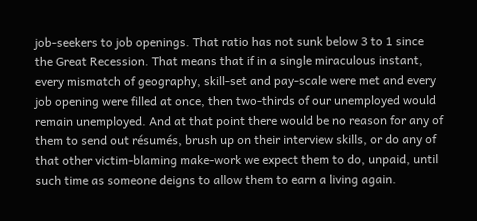job-seekers to job openings. That ratio has not sunk below 3 to 1 since the Great Recession. That means that if in a single miraculous instant, every mismatch of geography, skill-set and pay-scale were met and every job opening were filled at once, then two-thirds of our unemployed would remain unemployed. And at that point there would be no reason for any of them to send out résumés, brush up on their interview skills, or do any of that other victim-blaming make-work we expect them to do, unpaid, until such time as someone deigns to allow them to earn a living again.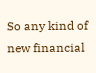So any kind of new financial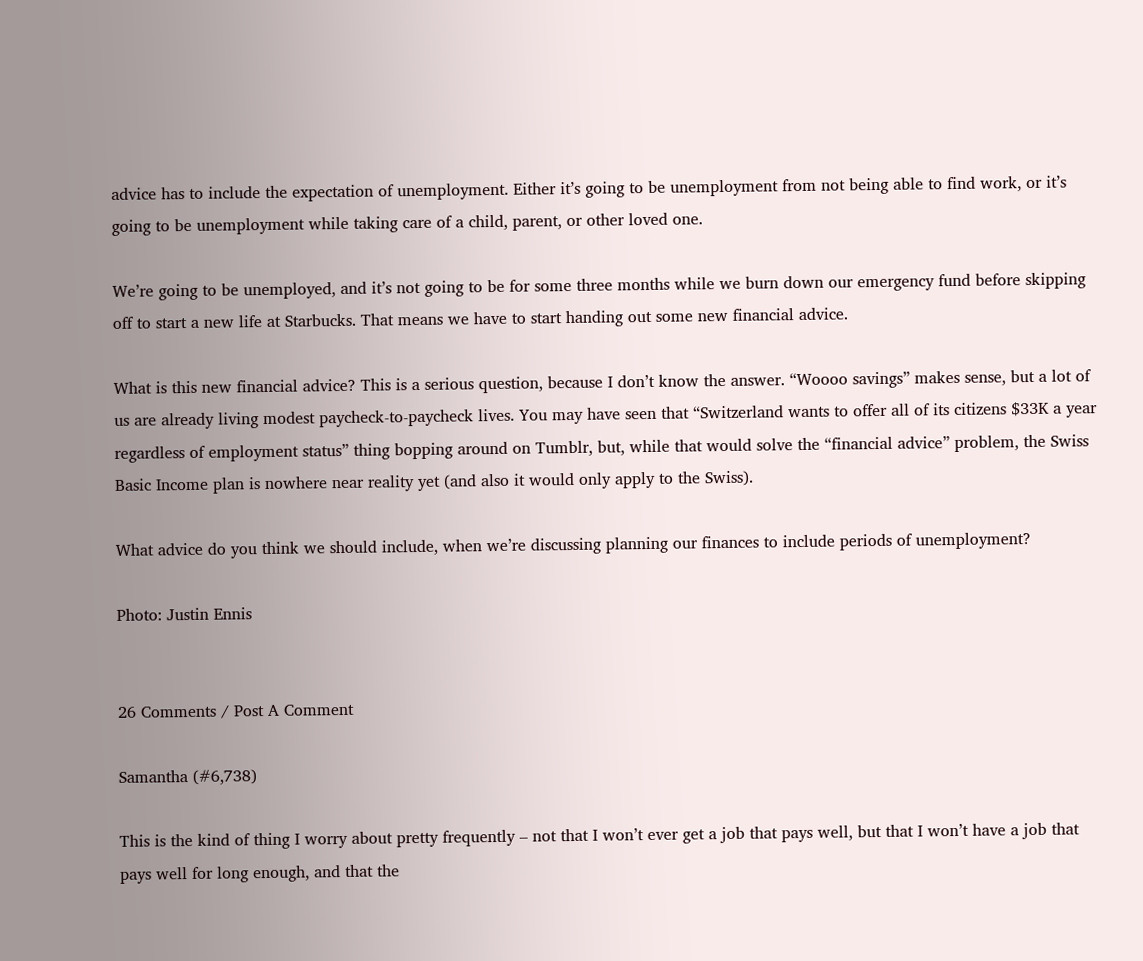advice has to include the expectation of unemployment. Either it’s going to be unemployment from not being able to find work, or it’s going to be unemployment while taking care of a child, parent, or other loved one.

We’re going to be unemployed, and it’s not going to be for some three months while we burn down our emergency fund before skipping off to start a new life at Starbucks. That means we have to start handing out some new financial advice.

What is this new financial advice? This is a serious question, because I don’t know the answer. “Woooo savings” makes sense, but a lot of us are already living modest paycheck-to-paycheck lives. You may have seen that “Switzerland wants to offer all of its citizens $33K a year regardless of employment status” thing bopping around on Tumblr, but, while that would solve the “financial advice” problem, the Swiss Basic Income plan is nowhere near reality yet (and also it would only apply to the Swiss).

What advice do you think we should include, when we’re discussing planning our finances to include periods of unemployment?

Photo: Justin Ennis


26 Comments / Post A Comment

Samantha (#6,738)

This is the kind of thing I worry about pretty frequently – not that I won’t ever get a job that pays well, but that I won’t have a job that pays well for long enough, and that the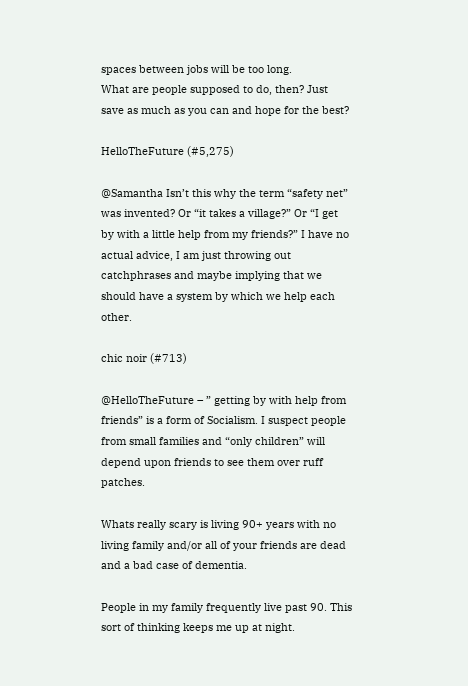spaces between jobs will be too long.
What are people supposed to do, then? Just save as much as you can and hope for the best?

HelloTheFuture (#5,275)

@Samantha Isn’t this why the term “safety net” was invented? Or “it takes a village?” Or “I get by with a little help from my friends?” I have no actual advice, I am just throwing out catchphrases and maybe implying that we should have a system by which we help each other.

chic noir (#713)

@HelloTheFuture – ” getting by with help from friends” is a form of Socialism. I suspect people from small families and “only children” will depend upon friends to see them over ruff patches.

Whats really scary is living 90+ years with no living family and/or all of your friends are dead and a bad case of dementia.

People in my family frequently live past 90. This sort of thinking keeps me up at night.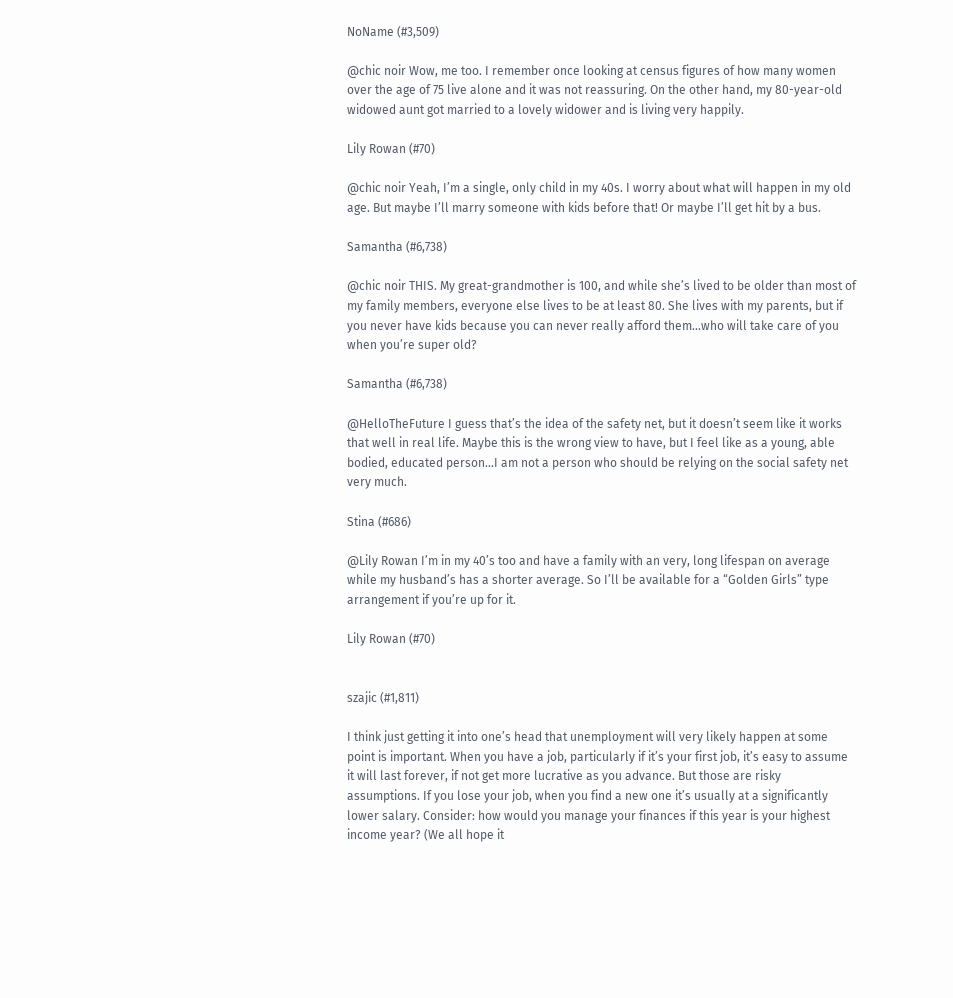NoName (#3,509)

@chic noir Wow, me too. I remember once looking at census figures of how many women over the age of 75 live alone and it was not reassuring. On the other hand, my 80-year-old widowed aunt got married to a lovely widower and is living very happily.

Lily Rowan (#70)

@chic noir Yeah, I’m a single, only child in my 40s. I worry about what will happen in my old age. But maybe I’ll marry someone with kids before that! Or maybe I’ll get hit by a bus.

Samantha (#6,738)

@chic noir THIS. My great-grandmother is 100, and while she’s lived to be older than most of my family members, everyone else lives to be at least 80. She lives with my parents, but if you never have kids because you can never really afford them…who will take care of you when you’re super old?

Samantha (#6,738)

@HelloTheFuture I guess that’s the idea of the safety net, but it doesn’t seem like it works that well in real life. Maybe this is the wrong view to have, but I feel like as a young, able bodied, educated person…I am not a person who should be relying on the social safety net very much.

Stina (#686)

@Lily Rowan I’m in my 40’s too and have a family with an very, long lifespan on average while my husband’s has a shorter average. So I’ll be available for a “Golden Girls” type arrangement if you’re up for it.

Lily Rowan (#70)


szajic (#1,811)

I think just getting it into one’s head that unemployment will very likely happen at some point is important. When you have a job, particularly if it’s your first job, it’s easy to assume it will last forever, if not get more lucrative as you advance. But those are risky assumptions. If you lose your job, when you find a new one it’s usually at a significantly lower salary. Consider: how would you manage your finances if this year is your highest income year? (We all hope it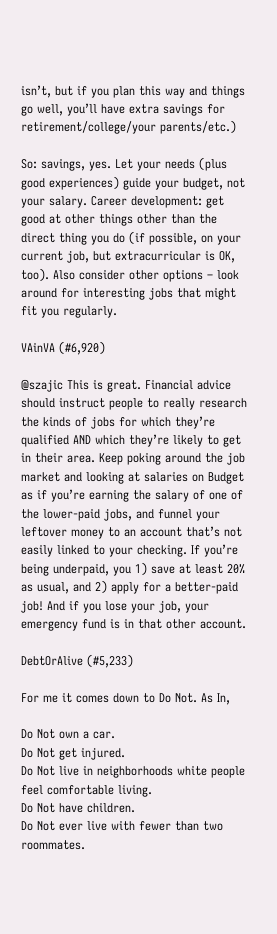isn’t, but if you plan this way and things go well, you’ll have extra savings for retirement/college/your parents/etc.)

So: savings, yes. Let your needs (plus good experiences) guide your budget, not your salary. Career development: get good at other things other than the direct thing you do (if possible, on your current job, but extracurricular is OK, too). Also consider other options – look around for interesting jobs that might fit you regularly.

VAinVA (#6,920)

@szajic This is great. Financial advice should instruct people to really research the kinds of jobs for which they’re qualified AND which they’re likely to get in their area. Keep poking around the job market and looking at salaries on Budget as if you’re earning the salary of one of the lower-paid jobs, and funnel your leftover money to an account that’s not easily linked to your checking. If you’re being underpaid, you 1) save at least 20% as usual, and 2) apply for a better-paid job! And if you lose your job, your emergency fund is in that other account.

DebtOrAlive (#5,233)

For me it comes down to Do Not. As In,

Do Not own a car.
Do Not get injured.
Do Not live in neighborhoods white people feel comfortable living.
Do Not have children.
Do Not ever live with fewer than two roommates.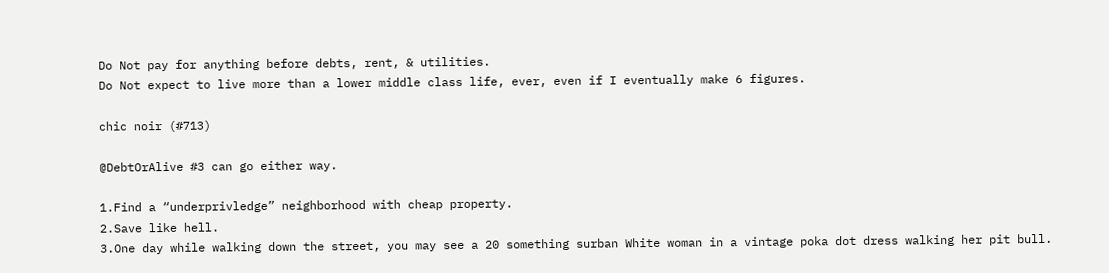Do Not pay for anything before debts, rent, & utilities.
Do Not expect to live more than a lower middle class life, ever, even if I eventually make 6 figures.

chic noir (#713)

@DebtOrAlive #3 can go either way.

1.Find a “underprivledge” neighborhood with cheap property.
2.Save like hell.
3.One day while walking down the street, you may see a 20 something surban White woman in a vintage poka dot dress walking her pit bull.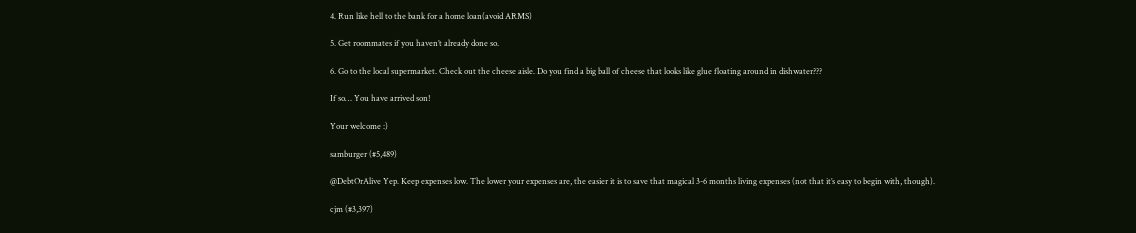4. Run like hell to the bank for a home loan(avoid ARMS)

5. Get roommates if you haven’t already done so.

6. Go to the local supermarket. Check out the cheese aisle. Do you find a big ball of cheese that looks like glue floating around in dishwater???

If so… You have arrived son!

Your welcome :)

samburger (#5,489)

@DebtOrAlive Yep. Keep expenses low. The lower your expenses are, the easier it is to save that magical 3-6 months living expenses (not that it’s easy to begin with, though).

cjm (#3,397)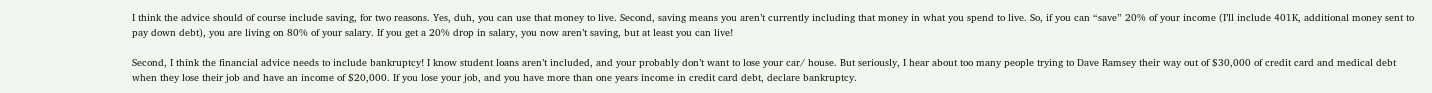I think the advice should of course include saving, for two reasons. Yes, duh, you can use that money to live. Second, saving means you aren’t currently including that money in what you spend to live. So, if you can “save” 20% of your income (I’ll include 401K, additional money sent to pay down debt), you are living on 80% of your salary. If you get a 20% drop in salary, you now aren’t saving, but at least you can live!

Second, I think the financial advice needs to include bankruptcy! I know student loans aren’t included, and your probably don’t want to lose your car/ house. But seriously, I hear about too many people trying to Dave Ramsey their way out of $30,000 of credit card and medical debt when they lose their job and have an income of $20,000. If you lose your job, and you have more than one years income in credit card debt, declare bankruptcy.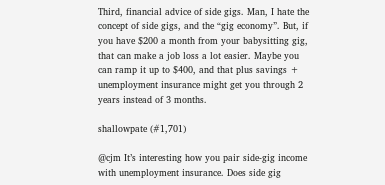Third, financial advice of side gigs. Man, I hate the concept of side gigs, and the “gig economy”. But, if you have $200 a month from your babysitting gig, that can make a job loss a lot easier. Maybe you can ramp it up to $400, and that plus savings + unemployment insurance might get you through 2 years instead of 3 months.

shallowpate (#1,701)

@cjm It’s interesting how you pair side-gig income with unemployment insurance. Does side gig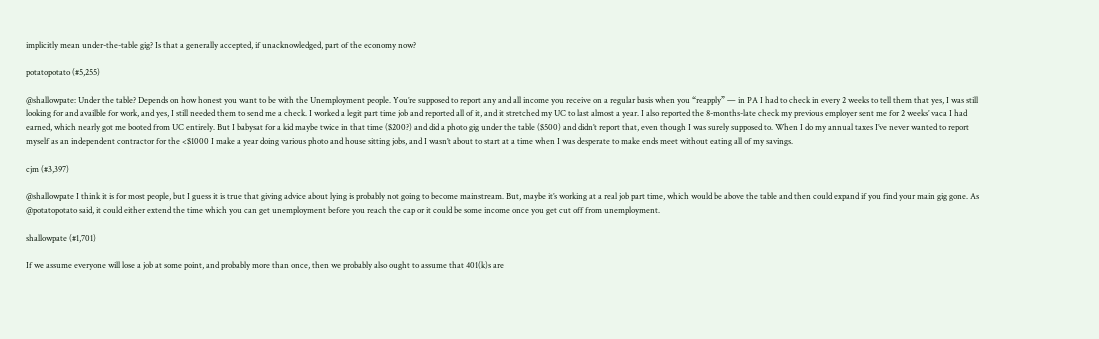implicitly mean under-the-table gig? Is that a generally accepted, if unacknowledged, part of the economy now?

potatopotato (#5,255)

@shallowpate: Under the table? Depends on how honest you want to be with the Unemployment people. You’re supposed to report any and all income you receive on a regular basis when you “reapply” — in PA I had to check in every 2 weeks to tell them that yes, I was still looking for and availble for work, and yes, I still needed them to send me a check. I worked a legit part time job and reported all of it, and it stretched my UC to last almost a year. I also reported the 8-months-late check my previous employer sent me for 2 weeks’ vaca I had earned, which nearly got me booted from UC entirely. But I babysat for a kid maybe twice in that time ($200?) and did a photo gig under the table ($500) and didn’t report that, even though I was surely supposed to. When I do my annual taxes I’ve never wanted to report myself as an independent contractor for the <$1000 I make a year doing various photo and house sitting jobs, and I wasn’t about to start at a time when I was desperate to make ends meet without eating all of my savings.

cjm (#3,397)

@shallowpate I think it is for most people, but I guess it is true that giving advice about lying is probably not going to become mainstream. But, maybe it’s working at a real job part time, which would be above the table and then could expand if you find your main gig gone. As @potatopotato said, it could either extend the time which you can get unemployment before you reach the cap or it could be some income once you get cut off from unemployment.

shallowpate (#1,701)

If we assume everyone will lose a job at some point, and probably more than once, then we probably also ought to assume that 401(k)s are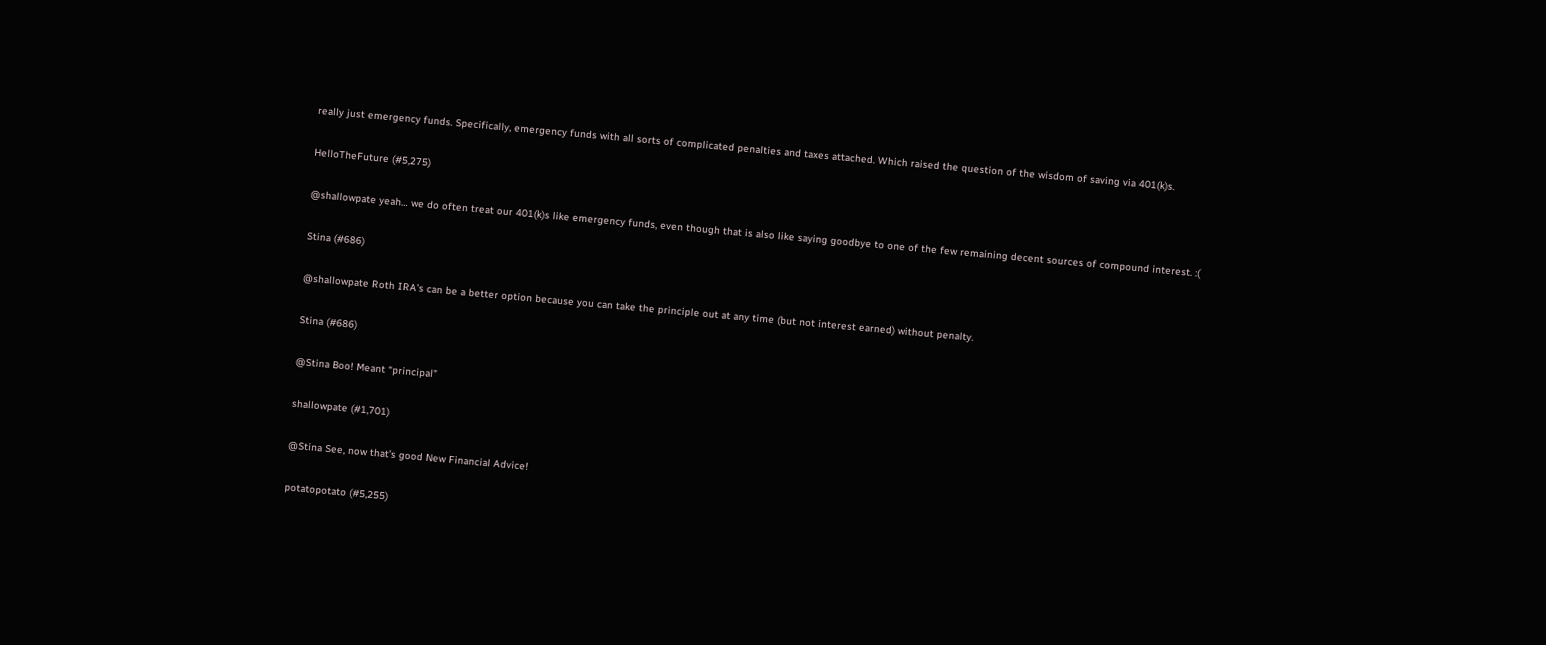really just emergency funds. Specifically, emergency funds with all sorts of complicated penalties and taxes attached. Which raised the question of the wisdom of saving via 401(k)s.

HelloTheFuture (#5,275)

@shallowpate yeah… we do often treat our 401(k)s like emergency funds, even though that is also like saying goodbye to one of the few remaining decent sources of compound interest. :(

Stina (#686)

@shallowpate Roth IRA’s can be a better option because you can take the principle out at any time (but not interest earned) without penalty.

Stina (#686)

@Stina Boo! Meant “principal”

shallowpate (#1,701)

@Stina See, now that’s good New Financial Advice!

potatopotato (#5,255)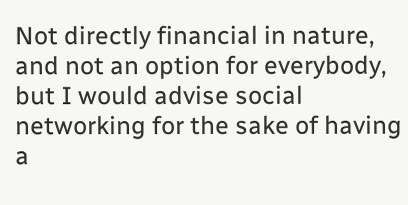Not directly financial in nature, and not an option for everybody, but I would advise social networking for the sake of having a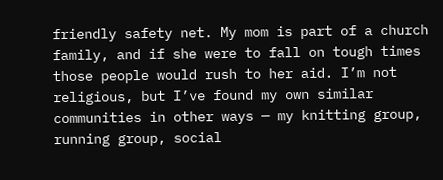friendly safety net. My mom is part of a church family, and if she were to fall on tough times those people would rush to her aid. I’m not religious, but I’ve found my own similar communities in other ways — my knitting group, running group, social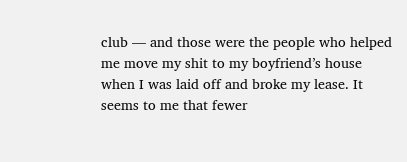club — and those were the people who helped me move my shit to my boyfriend’s house when I was laid off and broke my lease. It seems to me that fewer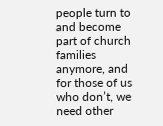people turn to and become part of church families anymore, and for those of us who don’t, we need other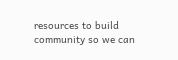resources to build community so we can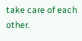take care of each other.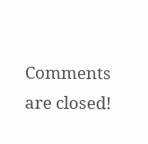Comments are closed!